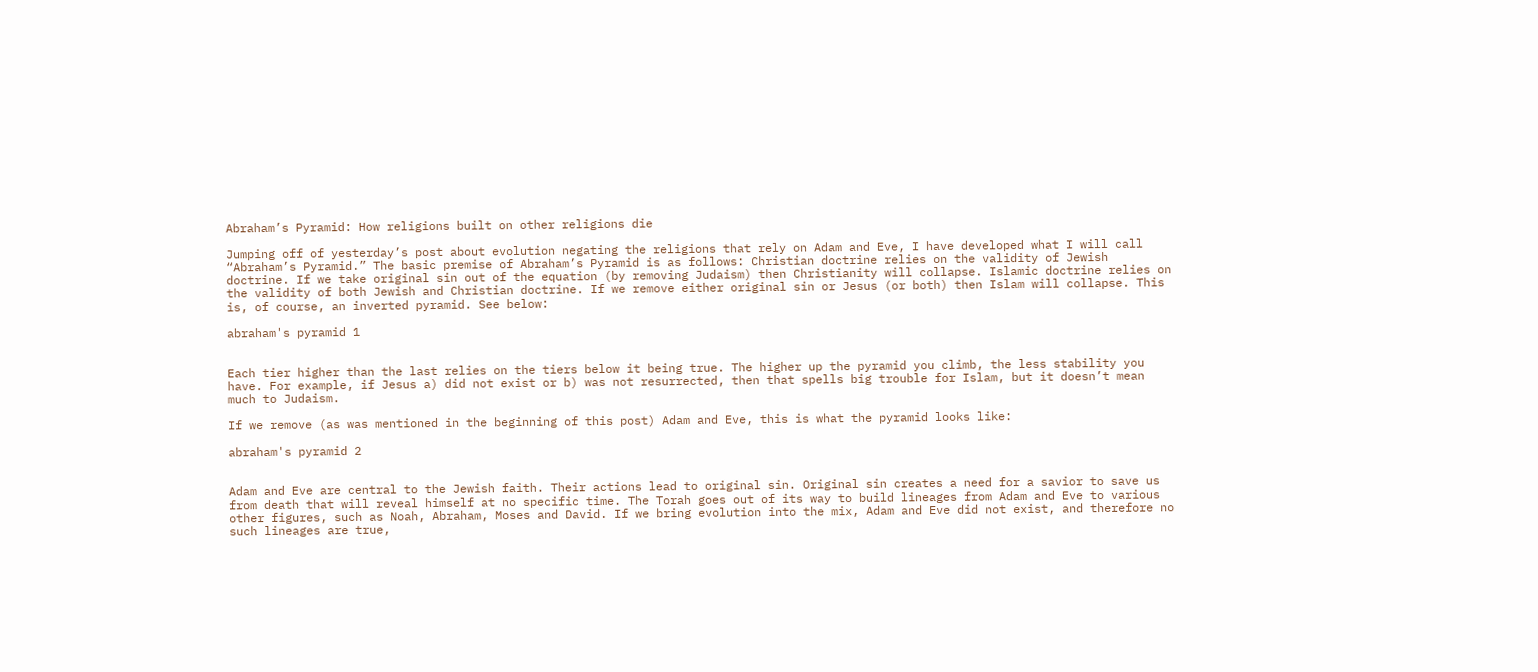Abraham’s Pyramid: How religions built on other religions die

Jumping off of yesterday’s post about evolution negating the religions that rely on Adam and Eve, I have developed what I will call “Abraham’s Pyramid.” The basic premise of Abraham’s Pyramid is as follows: Christian doctrine relies on the validity of Jewish doctrine. If we take original sin out of the equation (by removing Judaism) then Christianity will collapse. Islamic doctrine relies on the validity of both Jewish and Christian doctrine. If we remove either original sin or Jesus (or both) then Islam will collapse. This is, of course, an inverted pyramid. See below:

abraham's pyramid 1


Each tier higher than the last relies on the tiers below it being true. The higher up the pyramid you climb, the less stability you have. For example, if Jesus a) did not exist or b) was not resurrected, then that spells big trouble for Islam, but it doesn’t mean much to Judaism.

If we remove (as was mentioned in the beginning of this post) Adam and Eve, this is what the pyramid looks like:

abraham's pyramid 2


Adam and Eve are central to the Jewish faith. Their actions lead to original sin. Original sin creates a need for a savior to save us from death that will reveal himself at no specific time. The Torah goes out of its way to build lineages from Adam and Eve to various other figures, such as Noah, Abraham, Moses and David. If we bring evolution into the mix, Adam and Eve did not exist, and therefore no such lineages are true,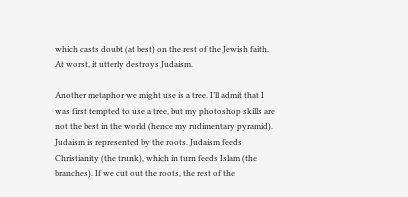which casts doubt (at best) on the rest of the Jewish faith. At worst, it utterly destroys Judaism.

Another metaphor we might use is a tree. I’ll admit that I was first tempted to use a tree, but my photoshop skills are not the best in the world (hence my rudimentary pyramid). Judaism is represented by the roots. Judaism feeds Christianity (the trunk), which in turn feeds Islam (the branches). If we cut out the roots, the rest of the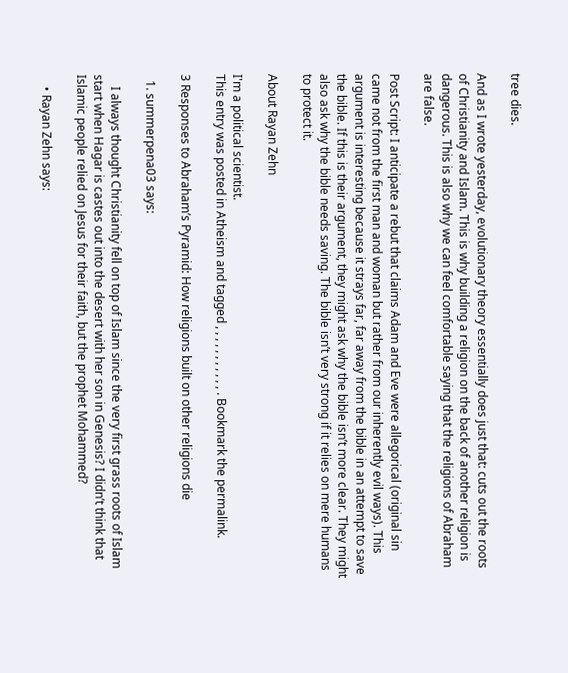tree dies.

And as I wrote yesterday, evolutionary theory essentially does just that: cuts out the roots of Christianity and Islam. This is why building a religion on the back of another religion is dangerous. This is also why we can feel comfortable saying that the religions of Abraham are false.

Post Script: I anticipate a rebut that claims Adam and Eve were allegorical (original sin came not from the first man and woman but rather from our inherently evil ways). This argument is interesting because it strays far, far away from the bible in an attempt to save the bible. If this is their argument, they might ask why the bible isn’t more clear. They might also ask why the bible needs saving. The bible isn’t very strong if it relies on mere humans to protect it.

About Rayan Zehn

I'm a political scientist.
This entry was posted in Atheism and tagged , , , , , , , , , , , . Bookmark the permalink.

3 Responses to Abraham’s Pyramid: How religions built on other religions die

  1. summerpena03 says:

    I always thought Christianity fell on top of Islam since the very first grass roots of Islam start when Hagar is castes out into the desert with her son in Genesis? I didn’t think that Islamic people relied on Jesus for their faith, but the prophet Mohammed?

    • Rayan Zehn says: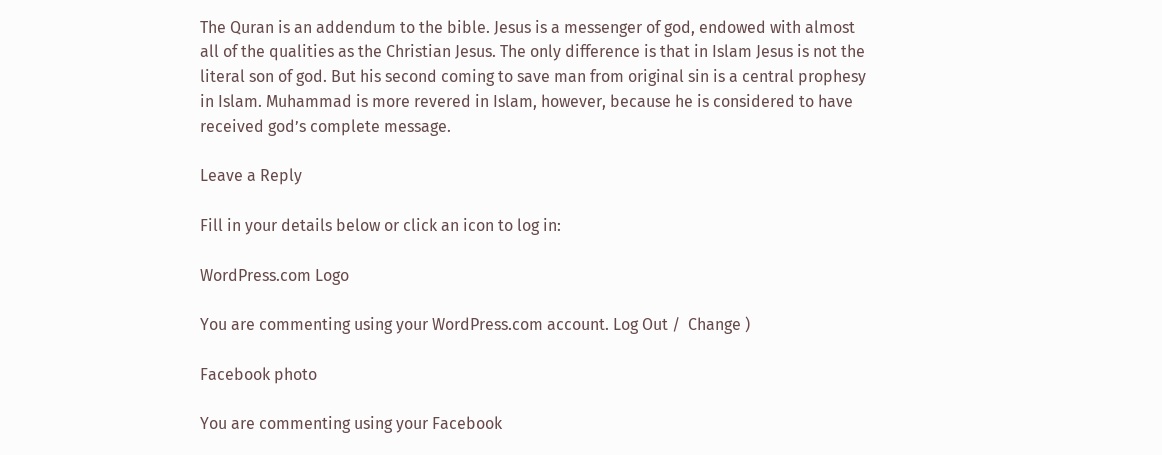The Quran is an addendum to the bible. Jesus is a messenger of god, endowed with almost all of the qualities as the Christian Jesus. The only difference is that in Islam Jesus is not the literal son of god. But his second coming to save man from original sin is a central prophesy in Islam. Muhammad is more revered in Islam, however, because he is considered to have received god’s complete message.

Leave a Reply

Fill in your details below or click an icon to log in:

WordPress.com Logo

You are commenting using your WordPress.com account. Log Out /  Change )

Facebook photo

You are commenting using your Facebook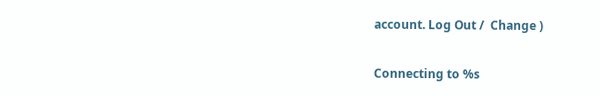account. Log Out /  Change )

Connecting to %s